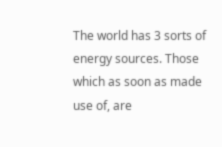The world has 3 sorts of energy sources. Those which as soon as made use of, are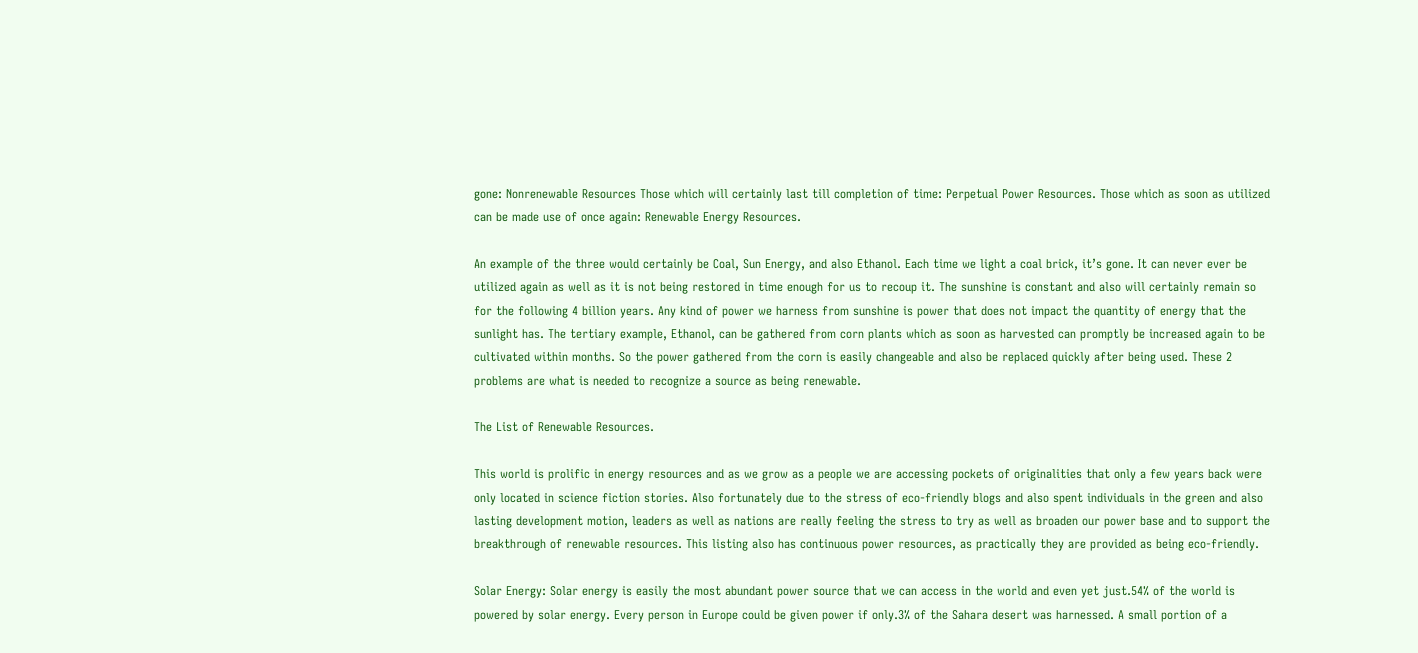gone: Nonrenewable Resources Those which will certainly last till completion of time: Perpetual Power Resources. Those which as soon as utilized can be made use of once again: Renewable Energy Resources.

An example of the three would certainly be Coal, Sun Energy, and also Ethanol. Each time we light a coal brick, it’s gone. It can never ever be utilized again as well as it is not being restored in time enough for us to recoup it. The sunshine is constant and also will certainly remain so for the following 4 billion years. Any kind of power we harness from sunshine is power that does not impact the quantity of energy that the sunlight has. The tertiary example, Ethanol, can be gathered from corn plants which as soon as harvested can promptly be increased again to be cultivated within months. So the power gathered from the corn is easily changeable and also be replaced quickly after being used. These 2 problems are what is needed to recognize a source as being renewable.

The List of Renewable Resources.

This world is prolific in energy resources and as we grow as a people we are accessing pockets of originalities that only a few years back were only located in science fiction stories. Also fortunately due to the stress of eco-friendly blogs and also spent individuals in the green and also lasting development motion, leaders as well as nations are really feeling the stress to try as well as broaden our power base and to support the breakthrough of renewable resources. This listing also has continuous power resources, as practically they are provided as being eco-friendly.

Solar Energy: Solar energy is easily the most abundant power source that we can access in the world and even yet just.54% of the world is powered by solar energy. Every person in Europe could be given power if only.3% of the Sahara desert was harnessed. A small portion of a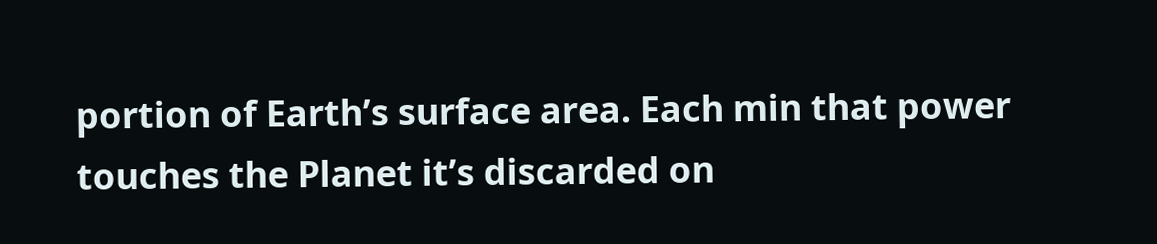portion of Earth’s surface area. Each min that power touches the Planet it’s discarded on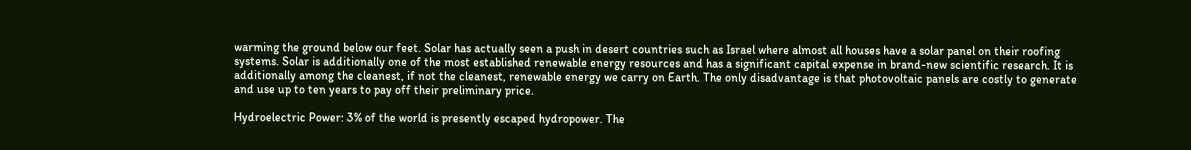warming the ground below our feet. Solar has actually seen a push in desert countries such as Israel where almost all houses have a solar panel on their roofing systems. Solar is additionally one of the most established renewable energy resources and has a significant capital expense in brand-new scientific research. It is additionally among the cleanest, if not the cleanest, renewable energy we carry on Earth. The only disadvantage is that photovoltaic panels are costly to generate and use up to ten years to pay off their preliminary price.

Hydroelectric Power: 3% of the world is presently escaped hydropower. The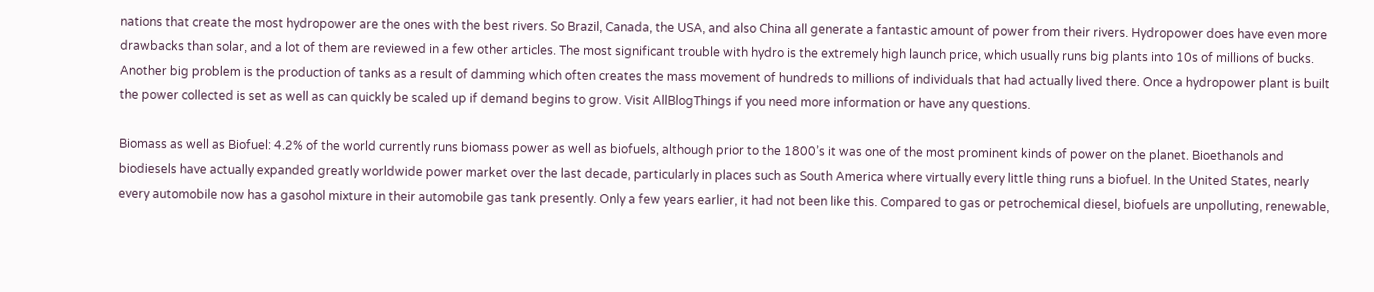nations that create the most hydropower are the ones with the best rivers. So Brazil, Canada, the USA, and also China all generate a fantastic amount of power from their rivers. Hydropower does have even more drawbacks than solar, and a lot of them are reviewed in a few other articles. The most significant trouble with hydro is the extremely high launch price, which usually runs big plants into 10s of millions of bucks. Another big problem is the production of tanks as a result of damming which often creates the mass movement of hundreds to millions of individuals that had actually lived there. Once a hydropower plant is built the power collected is set as well as can quickly be scaled up if demand begins to grow. Visit AllBlogThings if you need more information or have any questions.

Biomass as well as Biofuel: 4.2% of the world currently runs biomass power as well as biofuels, although prior to the 1800’s it was one of the most prominent kinds of power on the planet. Bioethanols and biodiesels have actually expanded greatly worldwide power market over the last decade, particularly in places such as South America where virtually every little thing runs a biofuel. In the United States, nearly every automobile now has a gasohol mixture in their automobile gas tank presently. Only a few years earlier, it had not been like this. Compared to gas or petrochemical diesel, biofuels are unpolluting, renewable,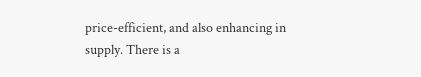price-efficient, and also enhancing in supply. There is a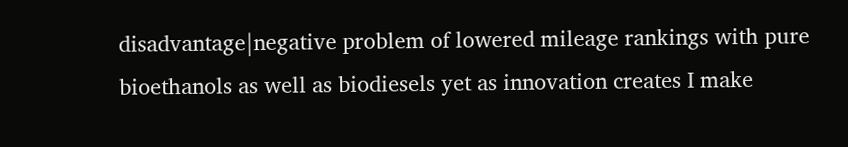disadvantage|negative problem of lowered mileage rankings with pure bioethanols as well as biodiesels yet as innovation creates I make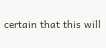certain that this will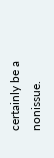certainly be a nonissue.